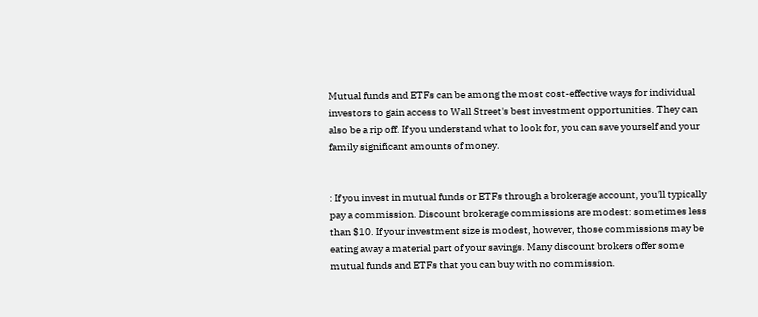Mutual funds and ETFs can be among the most cost-effective ways for individual investors to gain access to Wall Street's best investment opportunities. They can also be a rip off. If you understand what to look for, you can save yourself and your family significant amounts of money.


: If you invest in mutual funds or ETFs through a brokerage account, you'll typically pay a commission. Discount brokerage commissions are modest: sometimes less than $10. If your investment size is modest, however, those commissions may be eating away a material part of your savings. Many discount brokers offer some mutual funds and ETFs that you can buy with no commission.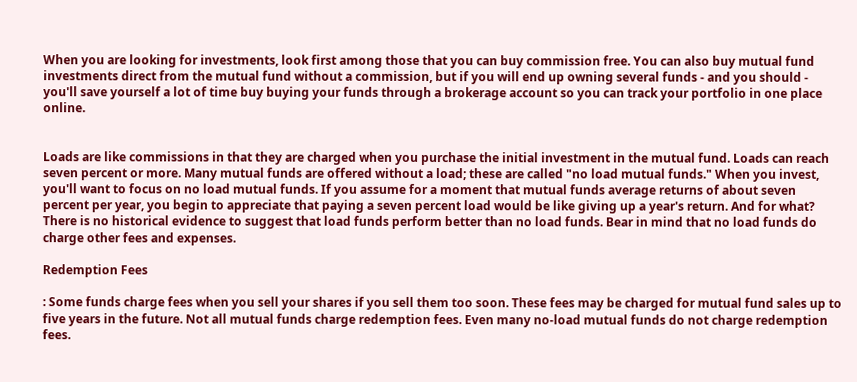When you are looking for investments, look first among those that you can buy commission free. You can also buy mutual fund investments direct from the mutual fund without a commission, but if you will end up owning several funds - and you should - you'll save yourself a lot of time buy buying your funds through a brokerage account so you can track your portfolio in one place online.


Loads are like commissions in that they are charged when you purchase the initial investment in the mutual fund. Loads can reach seven percent or more. Many mutual funds are offered without a load; these are called "no load mutual funds." When you invest, you'll want to focus on no load mutual funds. If you assume for a moment that mutual funds average returns of about seven percent per year, you begin to appreciate that paying a seven percent load would be like giving up a year's return. And for what? There is no historical evidence to suggest that load funds perform better than no load funds. Bear in mind that no load funds do charge other fees and expenses.

Redemption Fees

: Some funds charge fees when you sell your shares if you sell them too soon. These fees may be charged for mutual fund sales up to five years in the future. Not all mutual funds charge redemption fees. Even many no-load mutual funds do not charge redemption fees.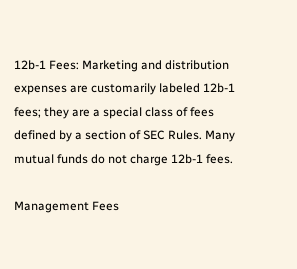12b-1 Fees: Marketing and distribution expenses are customarily labeled 12b-1 fees; they are a special class of fees defined by a section of SEC Rules. Many mutual funds do not charge 12b-1 fees.

Management Fees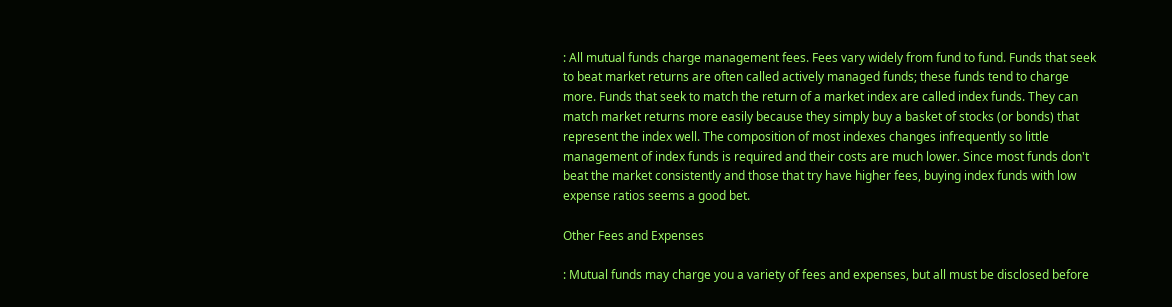: All mutual funds charge management fees. Fees vary widely from fund to fund. Funds that seek to beat market returns are often called actively managed funds; these funds tend to charge more. Funds that seek to match the return of a market index are called index funds. They can match market returns more easily because they simply buy a basket of stocks (or bonds) that represent the index well. The composition of most indexes changes infrequently so little management of index funds is required and their costs are much lower. Since most funds don't beat the market consistently and those that try have higher fees, buying index funds with low expense ratios seems a good bet.

Other Fees and Expenses

: Mutual funds may charge you a variety of fees and expenses, but all must be disclosed before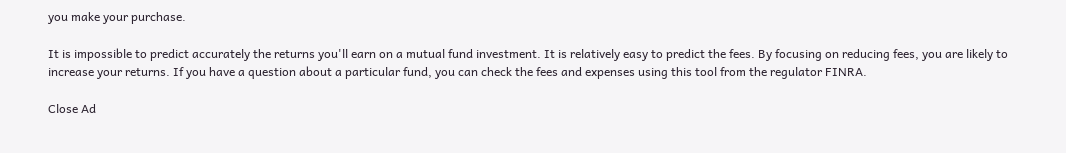you make your purchase.

It is impossible to predict accurately the returns you'll earn on a mutual fund investment. It is relatively easy to predict the fees. By focusing on reducing fees, you are likely to increase your returns. If you have a question about a particular fund, you can check the fees and expenses using this tool from the regulator FINRA.

Close Ad